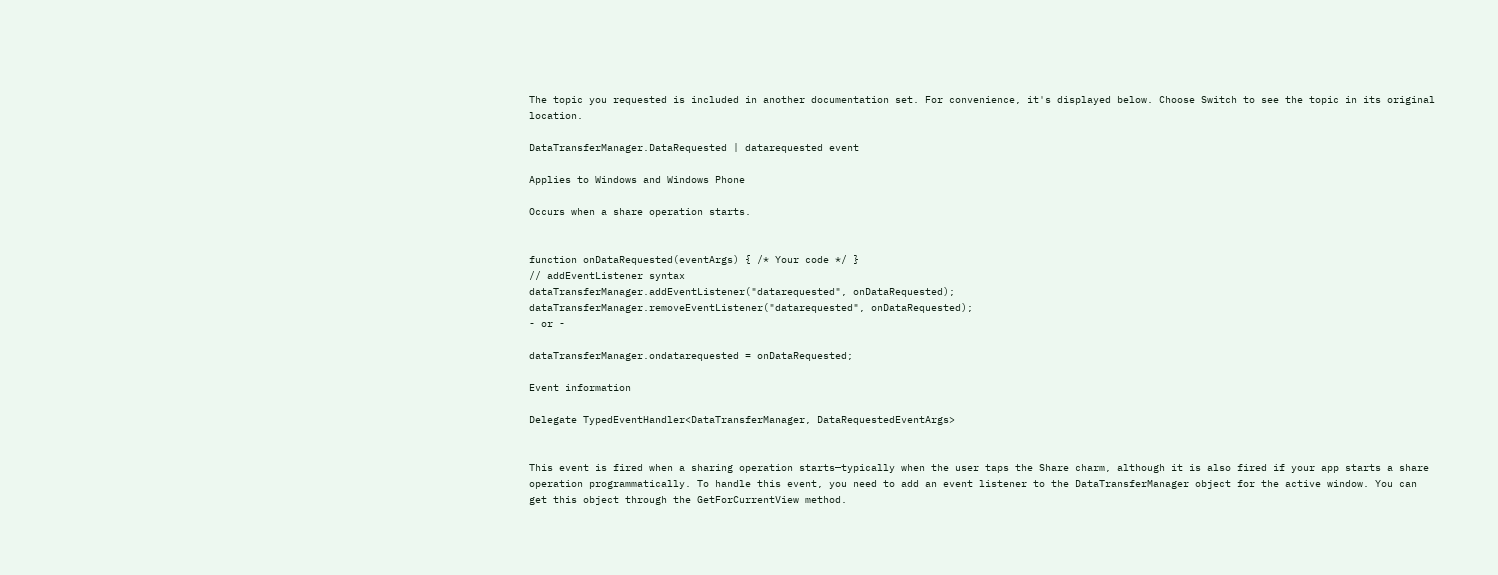The topic you requested is included in another documentation set. For convenience, it's displayed below. Choose Switch to see the topic in its original location.

DataTransferManager.DataRequested | datarequested event

Applies to Windows and Windows Phone

Occurs when a share operation starts.


function onDataRequested(eventArgs) { /* Your code */ }
// addEventListener syntax
dataTransferManager.addEventListener("datarequested", onDataRequested);
dataTransferManager.removeEventListener("datarequested", onDataRequested);
- or -

dataTransferManager.ondatarequested = onDataRequested;

Event information

Delegate TypedEventHandler<DataTransferManager, DataRequestedEventArgs>


This event is fired when a sharing operation starts—typically when the user taps the Share charm, although it is also fired if your app starts a share operation programmatically. To handle this event, you need to add an event listener to the DataTransferManager object for the active window. You can get this object through the GetForCurrentView method.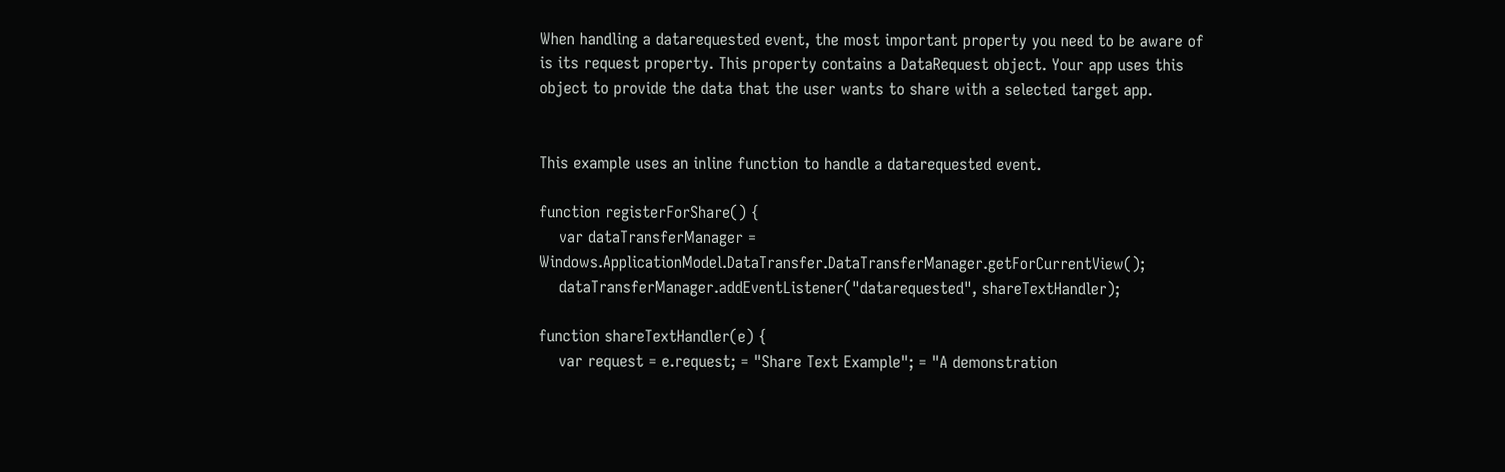When handling a datarequested event, the most important property you need to be aware of is its request property. This property contains a DataRequest object. Your app uses this object to provide the data that the user wants to share with a selected target app.


This example uses an inline function to handle a datarequested event.

function registerForShare() {
    var dataTransferManager = Windows.ApplicationModel.DataTransfer.DataTransferManager.getForCurrentView();
    dataTransferManager.addEventListener("datarequested", shareTextHandler);

function shareTextHandler(e) {
    var request = e.request; = "Share Text Example"; = "A demonstration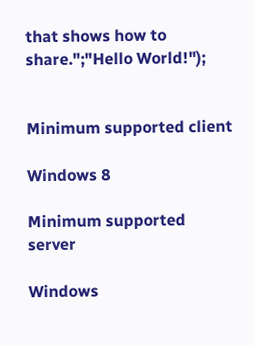that shows how to share.";"Hello World!");


Minimum supported client

Windows 8

Minimum supported server

Windows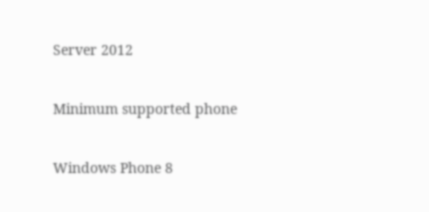Server 2012

Minimum supported phone

Windows Phone 8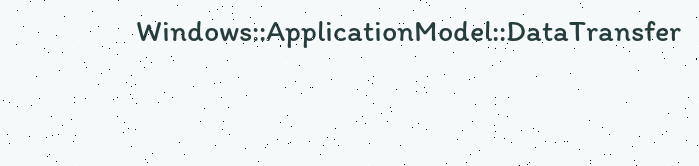Windows::ApplicationModel::DataTransfer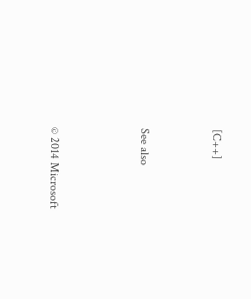[C++]



See also




© 2014 Microsoft